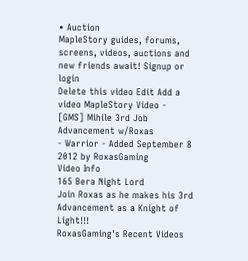• Auction
MapleStory guides, forums, screens, videos, auctions and new friends await! Signup or login
Delete this video Edit Add a video MapleStory Video - [GMS] Mihile 3rd Job Advancement w/Roxas
- Warrior - Added September 8 2012 by RoxasGaming
Video Info
165 Bera Night Lord
Join Roxas as he makes his 3rd Advancement as a Knight of Light!!!
RoxasGaming's Recent Videos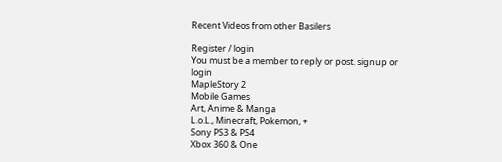Recent Videos from other Basilers

Register / login
You must be a member to reply or post. signup or login
MapleStory 2
Mobile Games
Art, Anime & Manga
L.o.L., Minecraft, Pokemon, +
Sony PS3 & PS4
Xbox 360 & One